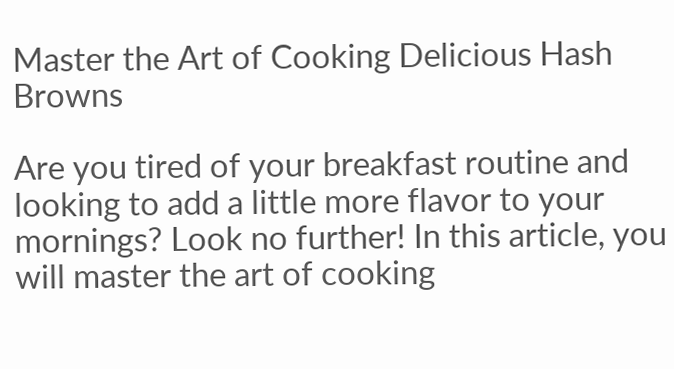Master the Art of Cooking Delicious Hash Browns

Are you tired of your breakfast routine and looking to add a little more flavor to your mornings? Look no further! In this article, you will master the art of cooking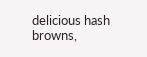delicious hash browns,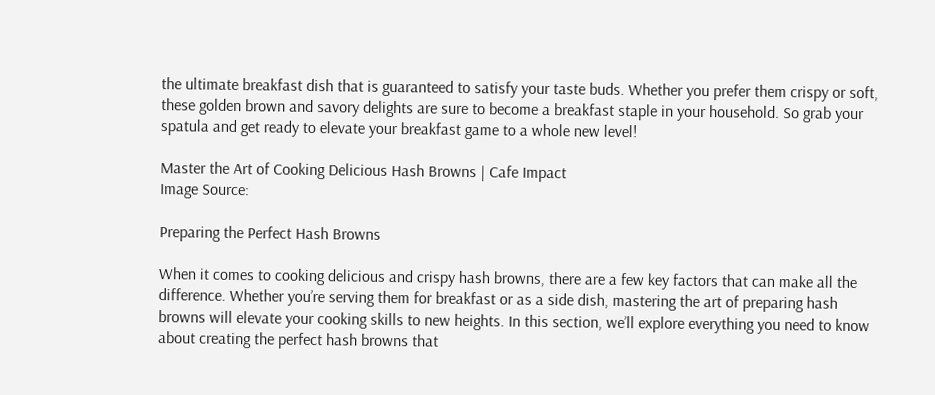the ultimate breakfast dish that is guaranteed to satisfy your taste buds. Whether you prefer them crispy or soft, these golden brown and savory delights are sure to become a breakfast staple in your household. So grab your spatula and get ready to elevate your breakfast game to a whole new level!

Master the Art of Cooking Delicious Hash Browns | Cafe Impact
Image Source:

Preparing the Perfect Hash Browns

When it comes to cooking delicious and crispy hash browns, there are a few key factors that can make all the difference. Whether you’re serving them for breakfast or as a side dish, mastering the art of preparing hash browns will elevate your cooking skills to new heights. In this section, we’ll explore everything you need to know about creating the perfect hash browns that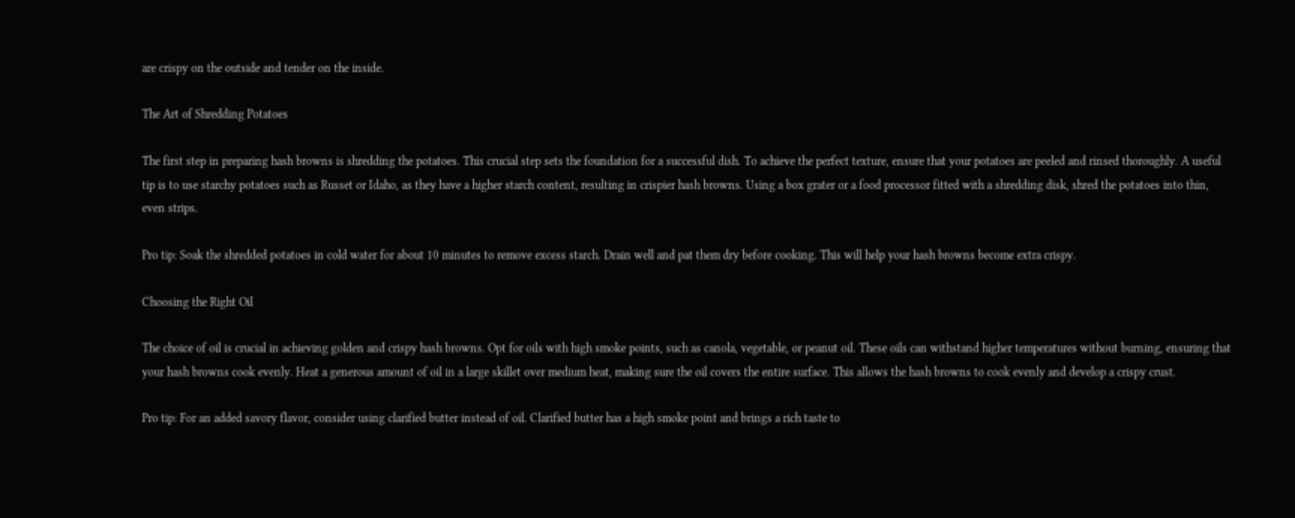are crispy on the outside and tender on the inside.

The Art of Shredding Potatoes

The first step in preparing hash browns is shredding the potatoes. This crucial step sets the foundation for a successful dish. To achieve the perfect texture, ensure that your potatoes are peeled and rinsed thoroughly. A useful tip is to use starchy potatoes such as Russet or Idaho, as they have a higher starch content, resulting in crispier hash browns. Using a box grater or a food processor fitted with a shredding disk, shred the potatoes into thin, even strips.

Pro tip: Soak the shredded potatoes in cold water for about 10 minutes to remove excess starch. Drain well and pat them dry before cooking. This will help your hash browns become extra crispy.

Choosing the Right Oil

The choice of oil is crucial in achieving golden and crispy hash browns. Opt for oils with high smoke points, such as canola, vegetable, or peanut oil. These oils can withstand higher temperatures without burning, ensuring that your hash browns cook evenly. Heat a generous amount of oil in a large skillet over medium heat, making sure the oil covers the entire surface. This allows the hash browns to cook evenly and develop a crispy crust.

Pro tip: For an added savory flavor, consider using clarified butter instead of oil. Clarified butter has a high smoke point and brings a rich taste to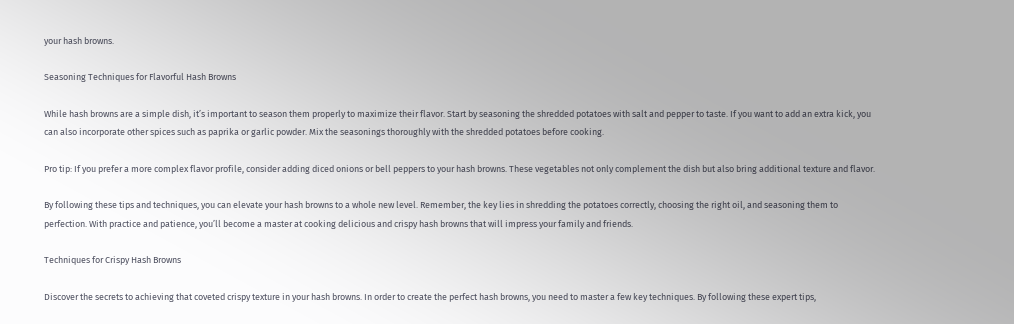your hash browns.

Seasoning Techniques for Flavorful Hash Browns

While hash browns are a simple dish, it’s important to season them properly to maximize their flavor. Start by seasoning the shredded potatoes with salt and pepper to taste. If you want to add an extra kick, you can also incorporate other spices such as paprika or garlic powder. Mix the seasonings thoroughly with the shredded potatoes before cooking.

Pro tip: If you prefer a more complex flavor profile, consider adding diced onions or bell peppers to your hash browns. These vegetables not only complement the dish but also bring additional texture and flavor.

By following these tips and techniques, you can elevate your hash browns to a whole new level. Remember, the key lies in shredding the potatoes correctly, choosing the right oil, and seasoning them to perfection. With practice and patience, you’ll become a master at cooking delicious and crispy hash browns that will impress your family and friends.

Techniques for Crispy Hash Browns

Discover the secrets to achieving that coveted crispy texture in your hash browns. In order to create the perfect hash browns, you need to master a few key techniques. By following these expert tips,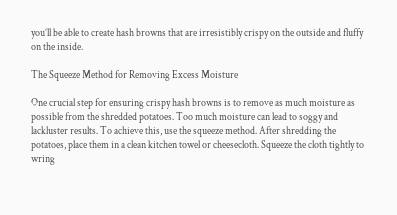you’ll be able to create hash browns that are irresistibly crispy on the outside and fluffy on the inside.

The Squeeze Method for Removing Excess Moisture

One crucial step for ensuring crispy hash browns is to remove as much moisture as possible from the shredded potatoes. Too much moisture can lead to soggy and lackluster results. To achieve this, use the squeeze method. After shredding the potatoes, place them in a clean kitchen towel or cheesecloth. Squeeze the cloth tightly to wring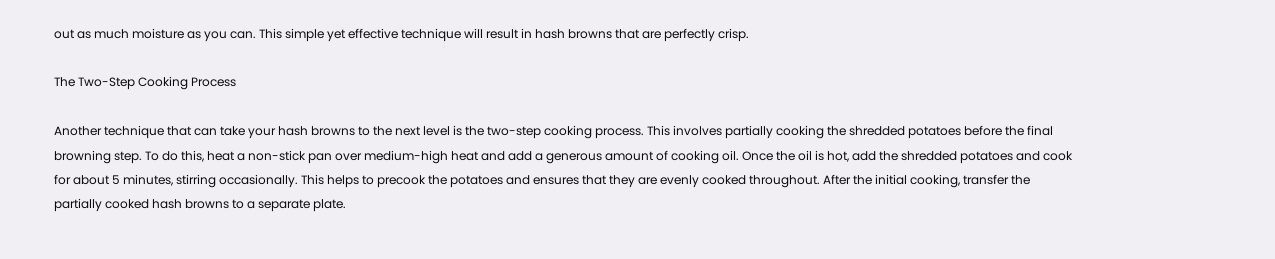out as much moisture as you can. This simple yet effective technique will result in hash browns that are perfectly crisp.

The Two-Step Cooking Process

Another technique that can take your hash browns to the next level is the two-step cooking process. This involves partially cooking the shredded potatoes before the final browning step. To do this, heat a non-stick pan over medium-high heat and add a generous amount of cooking oil. Once the oil is hot, add the shredded potatoes and cook for about 5 minutes, stirring occasionally. This helps to precook the potatoes and ensures that they are evenly cooked throughout. After the initial cooking, transfer the partially cooked hash browns to a separate plate.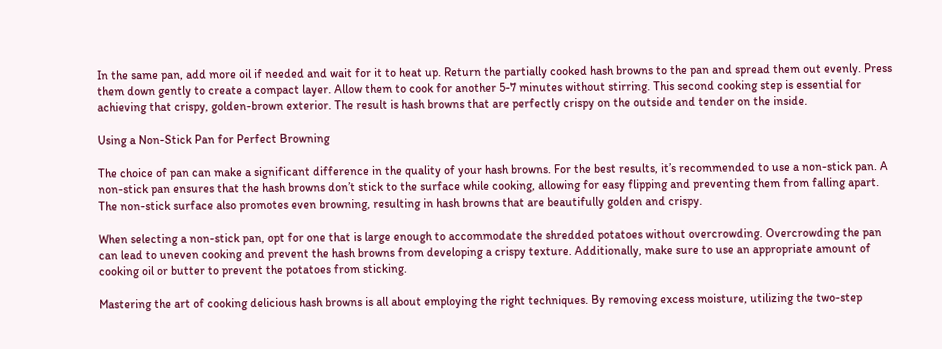In the same pan, add more oil if needed and wait for it to heat up. Return the partially cooked hash browns to the pan and spread them out evenly. Press them down gently to create a compact layer. Allow them to cook for another 5-7 minutes without stirring. This second cooking step is essential for achieving that crispy, golden-brown exterior. The result is hash browns that are perfectly crispy on the outside and tender on the inside.

Using a Non-Stick Pan for Perfect Browning

The choice of pan can make a significant difference in the quality of your hash browns. For the best results, it’s recommended to use a non-stick pan. A non-stick pan ensures that the hash browns don’t stick to the surface while cooking, allowing for easy flipping and preventing them from falling apart. The non-stick surface also promotes even browning, resulting in hash browns that are beautifully golden and crispy.

When selecting a non-stick pan, opt for one that is large enough to accommodate the shredded potatoes without overcrowding. Overcrowding the pan can lead to uneven cooking and prevent the hash browns from developing a crispy texture. Additionally, make sure to use an appropriate amount of cooking oil or butter to prevent the potatoes from sticking.

Mastering the art of cooking delicious hash browns is all about employing the right techniques. By removing excess moisture, utilizing the two-step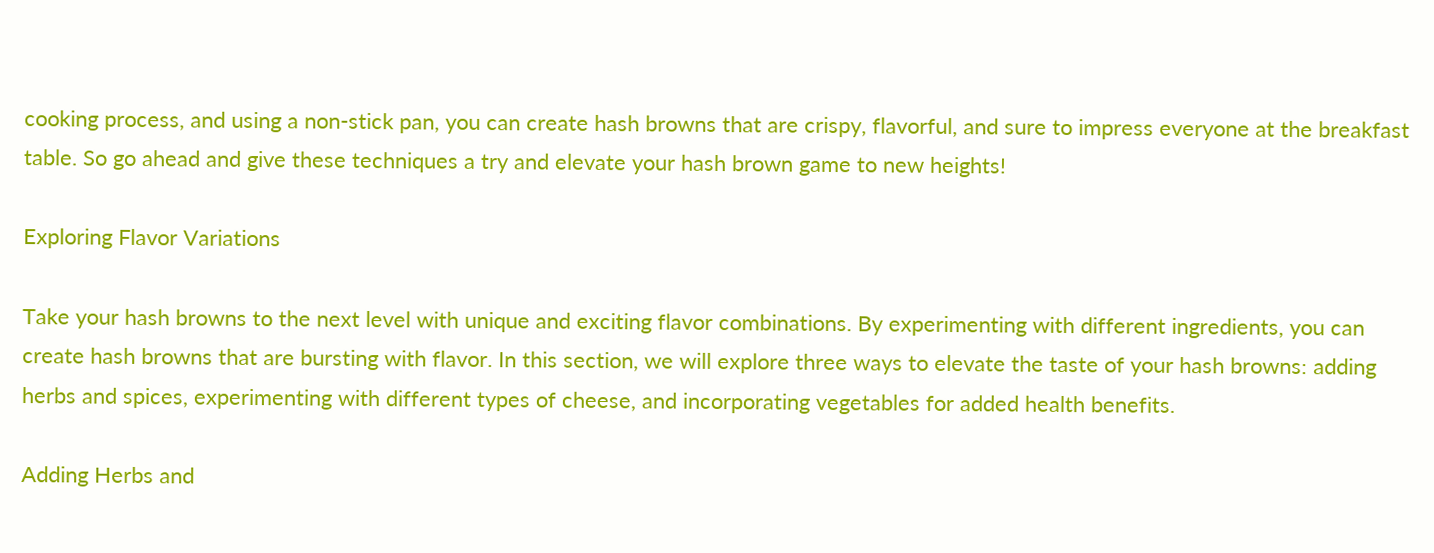cooking process, and using a non-stick pan, you can create hash browns that are crispy, flavorful, and sure to impress everyone at the breakfast table. So go ahead and give these techniques a try and elevate your hash brown game to new heights!

Exploring Flavor Variations

Take your hash browns to the next level with unique and exciting flavor combinations. By experimenting with different ingredients, you can create hash browns that are bursting with flavor. In this section, we will explore three ways to elevate the taste of your hash browns: adding herbs and spices, experimenting with different types of cheese, and incorporating vegetables for added health benefits.

Adding Herbs and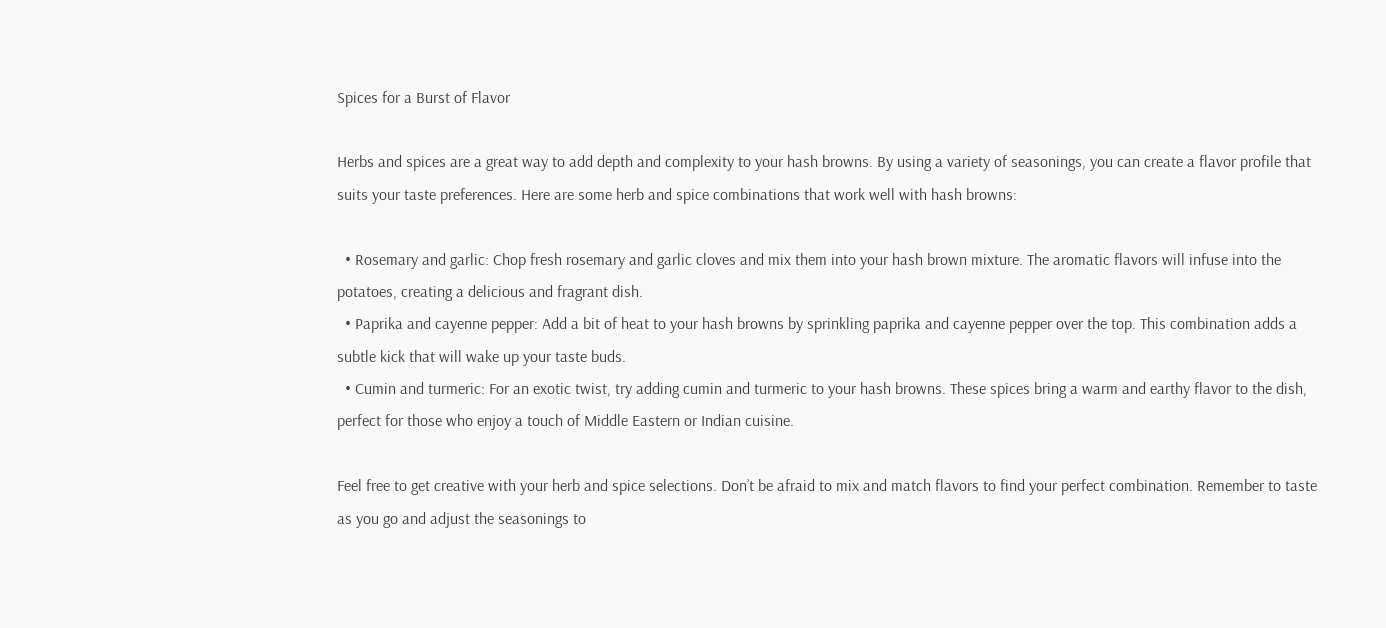Spices for a Burst of Flavor

Herbs and spices are a great way to add depth and complexity to your hash browns. By using a variety of seasonings, you can create a flavor profile that suits your taste preferences. Here are some herb and spice combinations that work well with hash browns:

  • Rosemary and garlic: Chop fresh rosemary and garlic cloves and mix them into your hash brown mixture. The aromatic flavors will infuse into the potatoes, creating a delicious and fragrant dish.
  • Paprika and cayenne pepper: Add a bit of heat to your hash browns by sprinkling paprika and cayenne pepper over the top. This combination adds a subtle kick that will wake up your taste buds.
  • Cumin and turmeric: For an exotic twist, try adding cumin and turmeric to your hash browns. These spices bring a warm and earthy flavor to the dish, perfect for those who enjoy a touch of Middle Eastern or Indian cuisine.

Feel free to get creative with your herb and spice selections. Don’t be afraid to mix and match flavors to find your perfect combination. Remember to taste as you go and adjust the seasonings to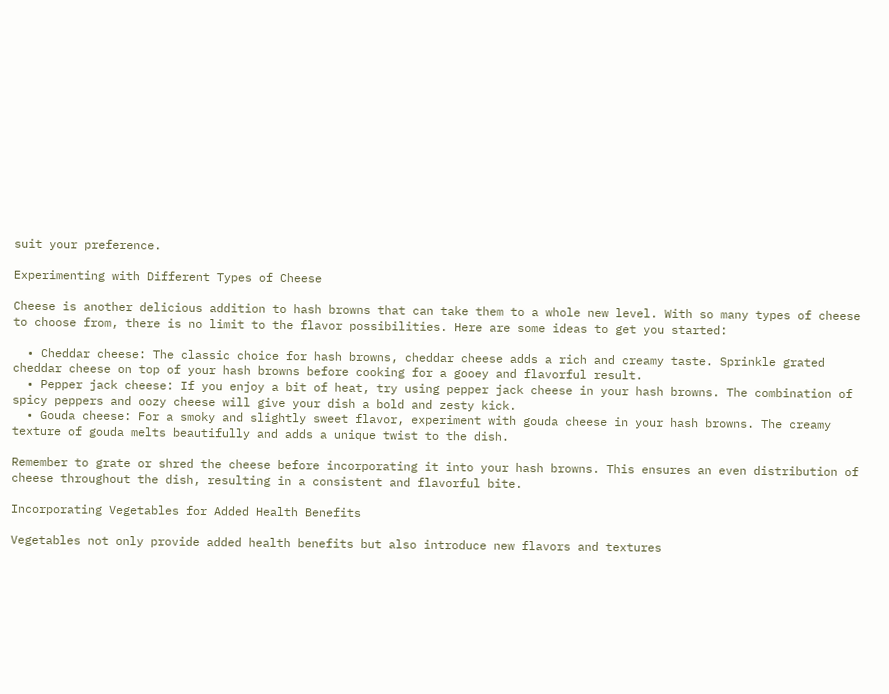suit your preference.

Experimenting with Different Types of Cheese

Cheese is another delicious addition to hash browns that can take them to a whole new level. With so many types of cheese to choose from, there is no limit to the flavor possibilities. Here are some ideas to get you started:

  • Cheddar cheese: The classic choice for hash browns, cheddar cheese adds a rich and creamy taste. Sprinkle grated cheddar cheese on top of your hash browns before cooking for a gooey and flavorful result.
  • Pepper jack cheese: If you enjoy a bit of heat, try using pepper jack cheese in your hash browns. The combination of spicy peppers and oozy cheese will give your dish a bold and zesty kick.
  • Gouda cheese: For a smoky and slightly sweet flavor, experiment with gouda cheese in your hash browns. The creamy texture of gouda melts beautifully and adds a unique twist to the dish.

Remember to grate or shred the cheese before incorporating it into your hash browns. This ensures an even distribution of cheese throughout the dish, resulting in a consistent and flavorful bite.

Incorporating Vegetables for Added Health Benefits

Vegetables not only provide added health benefits but also introduce new flavors and textures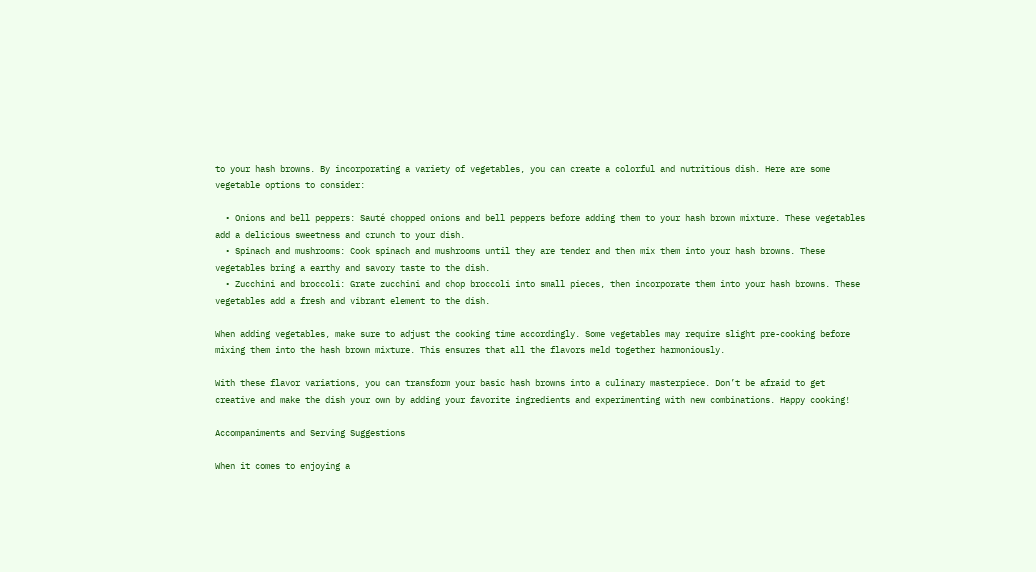to your hash browns. By incorporating a variety of vegetables, you can create a colorful and nutritious dish. Here are some vegetable options to consider:

  • Onions and bell peppers: Sauté chopped onions and bell peppers before adding them to your hash brown mixture. These vegetables add a delicious sweetness and crunch to your dish.
  • Spinach and mushrooms: Cook spinach and mushrooms until they are tender and then mix them into your hash browns. These vegetables bring a earthy and savory taste to the dish.
  • Zucchini and broccoli: Grate zucchini and chop broccoli into small pieces, then incorporate them into your hash browns. These vegetables add a fresh and vibrant element to the dish.

When adding vegetables, make sure to adjust the cooking time accordingly. Some vegetables may require slight pre-cooking before mixing them into the hash brown mixture. This ensures that all the flavors meld together harmoniously.

With these flavor variations, you can transform your basic hash browns into a culinary masterpiece. Don’t be afraid to get creative and make the dish your own by adding your favorite ingredients and experimenting with new combinations. Happy cooking!

Accompaniments and Serving Suggestions

When it comes to enjoying a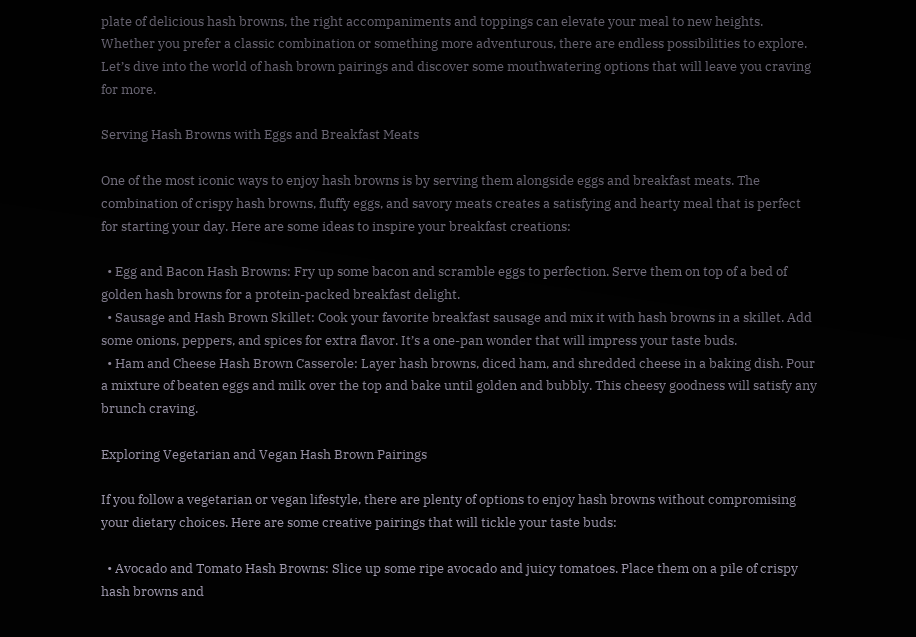plate of delicious hash browns, the right accompaniments and toppings can elevate your meal to new heights. Whether you prefer a classic combination or something more adventurous, there are endless possibilities to explore. Let’s dive into the world of hash brown pairings and discover some mouthwatering options that will leave you craving for more.

Serving Hash Browns with Eggs and Breakfast Meats

One of the most iconic ways to enjoy hash browns is by serving them alongside eggs and breakfast meats. The combination of crispy hash browns, fluffy eggs, and savory meats creates a satisfying and hearty meal that is perfect for starting your day. Here are some ideas to inspire your breakfast creations:

  • Egg and Bacon Hash Browns: Fry up some bacon and scramble eggs to perfection. Serve them on top of a bed of golden hash browns for a protein-packed breakfast delight.
  • Sausage and Hash Brown Skillet: Cook your favorite breakfast sausage and mix it with hash browns in a skillet. Add some onions, peppers, and spices for extra flavor. It’s a one-pan wonder that will impress your taste buds.
  • Ham and Cheese Hash Brown Casserole: Layer hash browns, diced ham, and shredded cheese in a baking dish. Pour a mixture of beaten eggs and milk over the top and bake until golden and bubbly. This cheesy goodness will satisfy any brunch craving.

Exploring Vegetarian and Vegan Hash Brown Pairings

If you follow a vegetarian or vegan lifestyle, there are plenty of options to enjoy hash browns without compromising your dietary choices. Here are some creative pairings that will tickle your taste buds:

  • Avocado and Tomato Hash Browns: Slice up some ripe avocado and juicy tomatoes. Place them on a pile of crispy hash browns and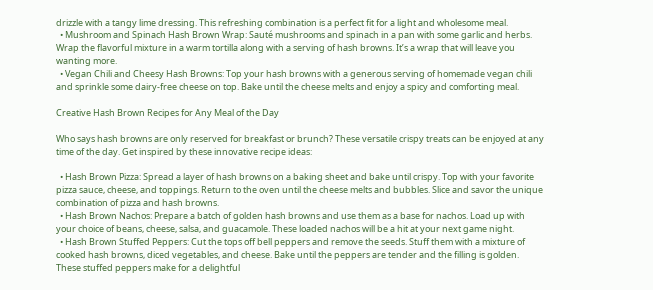drizzle with a tangy lime dressing. This refreshing combination is a perfect fit for a light and wholesome meal.
  • Mushroom and Spinach Hash Brown Wrap: Sauté mushrooms and spinach in a pan with some garlic and herbs. Wrap the flavorful mixture in a warm tortilla along with a serving of hash browns. It’s a wrap that will leave you wanting more.
  • Vegan Chili and Cheesy Hash Browns: Top your hash browns with a generous serving of homemade vegan chili and sprinkle some dairy-free cheese on top. Bake until the cheese melts and enjoy a spicy and comforting meal.

Creative Hash Brown Recipes for Any Meal of the Day

Who says hash browns are only reserved for breakfast or brunch? These versatile crispy treats can be enjoyed at any time of the day. Get inspired by these innovative recipe ideas:

  • Hash Brown Pizza: Spread a layer of hash browns on a baking sheet and bake until crispy. Top with your favorite pizza sauce, cheese, and toppings. Return to the oven until the cheese melts and bubbles. Slice and savor the unique combination of pizza and hash browns.
  • Hash Brown Nachos: Prepare a batch of golden hash browns and use them as a base for nachos. Load up with your choice of beans, cheese, salsa, and guacamole. These loaded nachos will be a hit at your next game night.
  • Hash Brown Stuffed Peppers: Cut the tops off bell peppers and remove the seeds. Stuff them with a mixture of cooked hash browns, diced vegetables, and cheese. Bake until the peppers are tender and the filling is golden. These stuffed peppers make for a delightful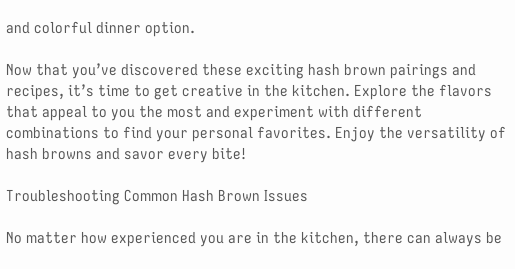and colorful dinner option.

Now that you’ve discovered these exciting hash brown pairings and recipes, it’s time to get creative in the kitchen. Explore the flavors that appeal to you the most and experiment with different combinations to find your personal favorites. Enjoy the versatility of hash browns and savor every bite!

Troubleshooting Common Hash Brown Issues

No matter how experienced you are in the kitchen, there can always be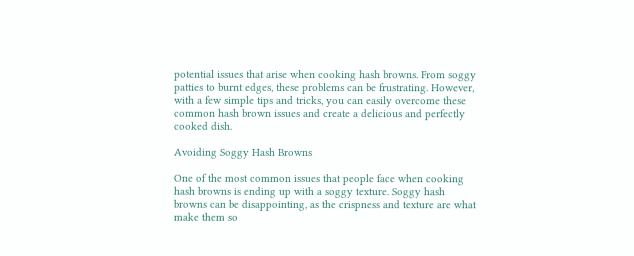potential issues that arise when cooking hash browns. From soggy patties to burnt edges, these problems can be frustrating. However, with a few simple tips and tricks, you can easily overcome these common hash brown issues and create a delicious and perfectly cooked dish.

Avoiding Soggy Hash Browns

One of the most common issues that people face when cooking hash browns is ending up with a soggy texture. Soggy hash browns can be disappointing, as the crispness and texture are what make them so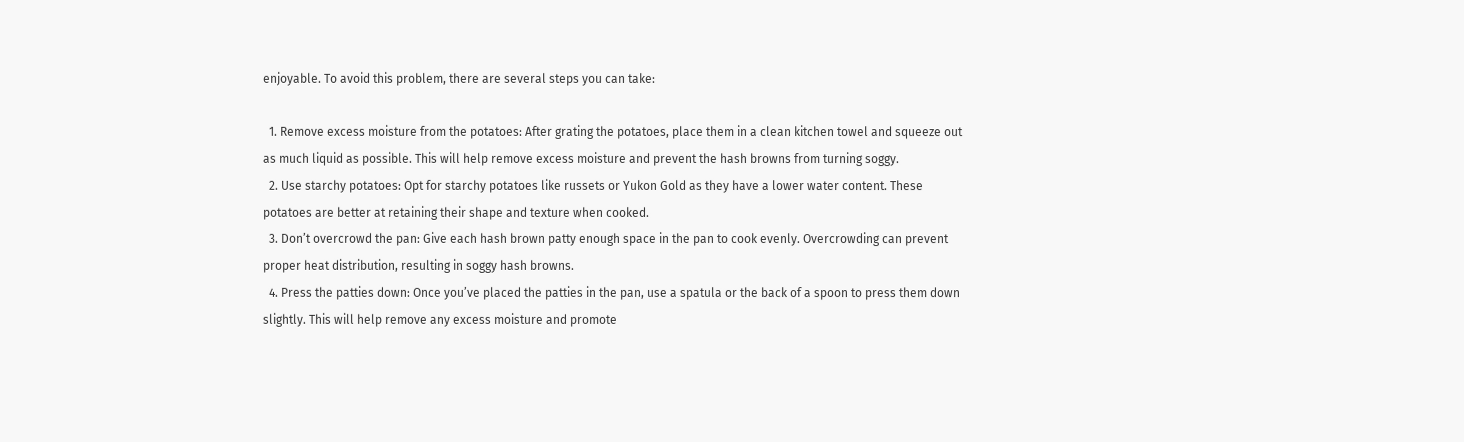enjoyable. To avoid this problem, there are several steps you can take:

  1. Remove excess moisture from the potatoes: After grating the potatoes, place them in a clean kitchen towel and squeeze out as much liquid as possible. This will help remove excess moisture and prevent the hash browns from turning soggy.
  2. Use starchy potatoes: Opt for starchy potatoes like russets or Yukon Gold as they have a lower water content. These potatoes are better at retaining their shape and texture when cooked.
  3. Don’t overcrowd the pan: Give each hash brown patty enough space in the pan to cook evenly. Overcrowding can prevent proper heat distribution, resulting in soggy hash browns.
  4. Press the patties down: Once you’ve placed the patties in the pan, use a spatula or the back of a spoon to press them down slightly. This will help remove any excess moisture and promote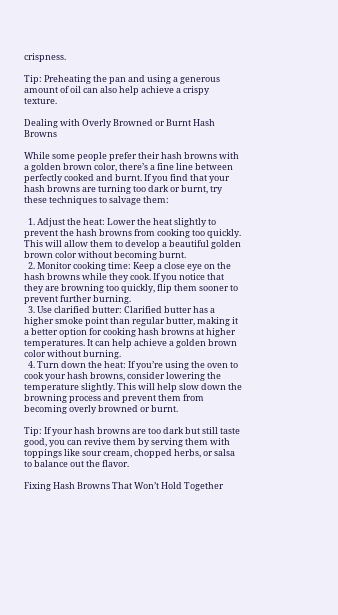crispness.

Tip: Preheating the pan and using a generous amount of oil can also help achieve a crispy texture.

Dealing with Overly Browned or Burnt Hash Browns

While some people prefer their hash browns with a golden brown color, there’s a fine line between perfectly cooked and burnt. If you find that your hash browns are turning too dark or burnt, try these techniques to salvage them:

  1. Adjust the heat: Lower the heat slightly to prevent the hash browns from cooking too quickly. This will allow them to develop a beautiful golden brown color without becoming burnt.
  2. Monitor cooking time: Keep a close eye on the hash browns while they cook. If you notice that they are browning too quickly, flip them sooner to prevent further burning.
  3. Use clarified butter: Clarified butter has a higher smoke point than regular butter, making it a better option for cooking hash browns at higher temperatures. It can help achieve a golden brown color without burning.
  4. Turn down the heat: If you’re using the oven to cook your hash browns, consider lowering the temperature slightly. This will help slow down the browning process and prevent them from becoming overly browned or burnt.

Tip: If your hash browns are too dark but still taste good, you can revive them by serving them with toppings like sour cream, chopped herbs, or salsa to balance out the flavor.

Fixing Hash Browns That Won’t Hold Together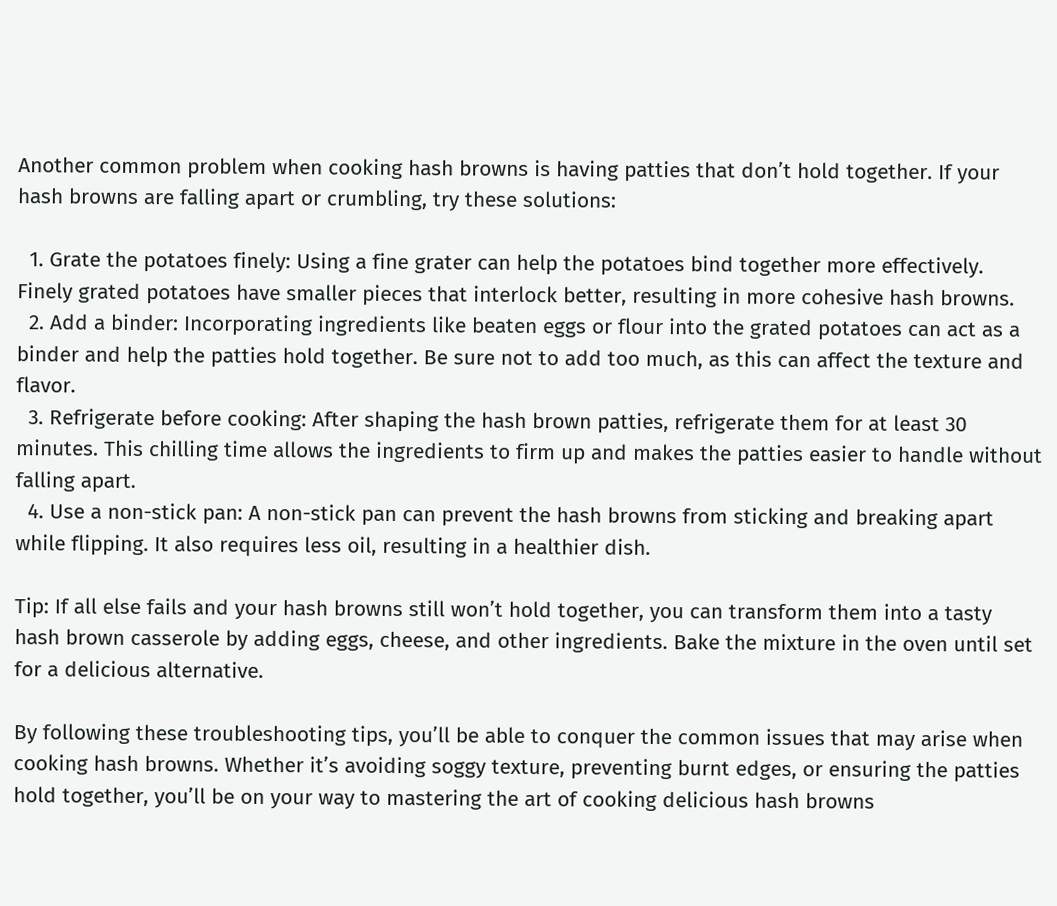Another common problem when cooking hash browns is having patties that don’t hold together. If your hash browns are falling apart or crumbling, try these solutions:

  1. Grate the potatoes finely: Using a fine grater can help the potatoes bind together more effectively. Finely grated potatoes have smaller pieces that interlock better, resulting in more cohesive hash browns.
  2. Add a binder: Incorporating ingredients like beaten eggs or flour into the grated potatoes can act as a binder and help the patties hold together. Be sure not to add too much, as this can affect the texture and flavor.
  3. Refrigerate before cooking: After shaping the hash brown patties, refrigerate them for at least 30 minutes. This chilling time allows the ingredients to firm up and makes the patties easier to handle without falling apart.
  4. Use a non-stick pan: A non-stick pan can prevent the hash browns from sticking and breaking apart while flipping. It also requires less oil, resulting in a healthier dish.

Tip: If all else fails and your hash browns still won’t hold together, you can transform them into a tasty hash brown casserole by adding eggs, cheese, and other ingredients. Bake the mixture in the oven until set for a delicious alternative.

By following these troubleshooting tips, you’ll be able to conquer the common issues that may arise when cooking hash browns. Whether it’s avoiding soggy texture, preventing burnt edges, or ensuring the patties hold together, you’ll be on your way to mastering the art of cooking delicious hash browns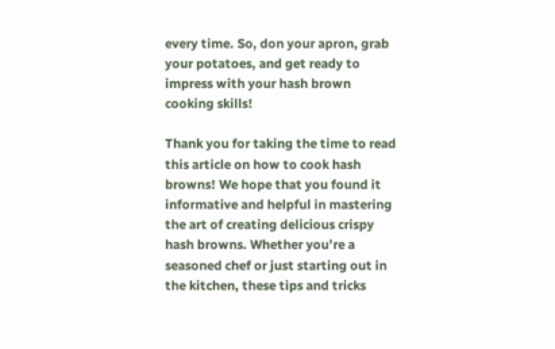every time. So, don your apron, grab your potatoes, and get ready to impress with your hash brown cooking skills!

Thank you for taking the time to read this article on how to cook hash browns! We hope that you found it informative and helpful in mastering the art of creating delicious crispy hash browns. Whether you’re a seasoned chef or just starting out in the kitchen, these tips and tricks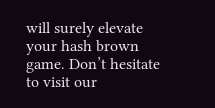will surely elevate your hash brown game. Don’t hesitate to visit our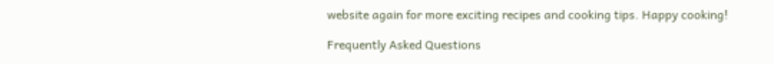website again for more exciting recipes and cooking tips. Happy cooking!

Frequently Asked Questions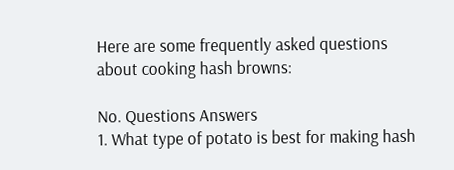Here are some frequently asked questions about cooking hash browns:

No. Questions Answers
1. What type of potato is best for making hash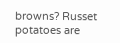browns? Russet potatoes are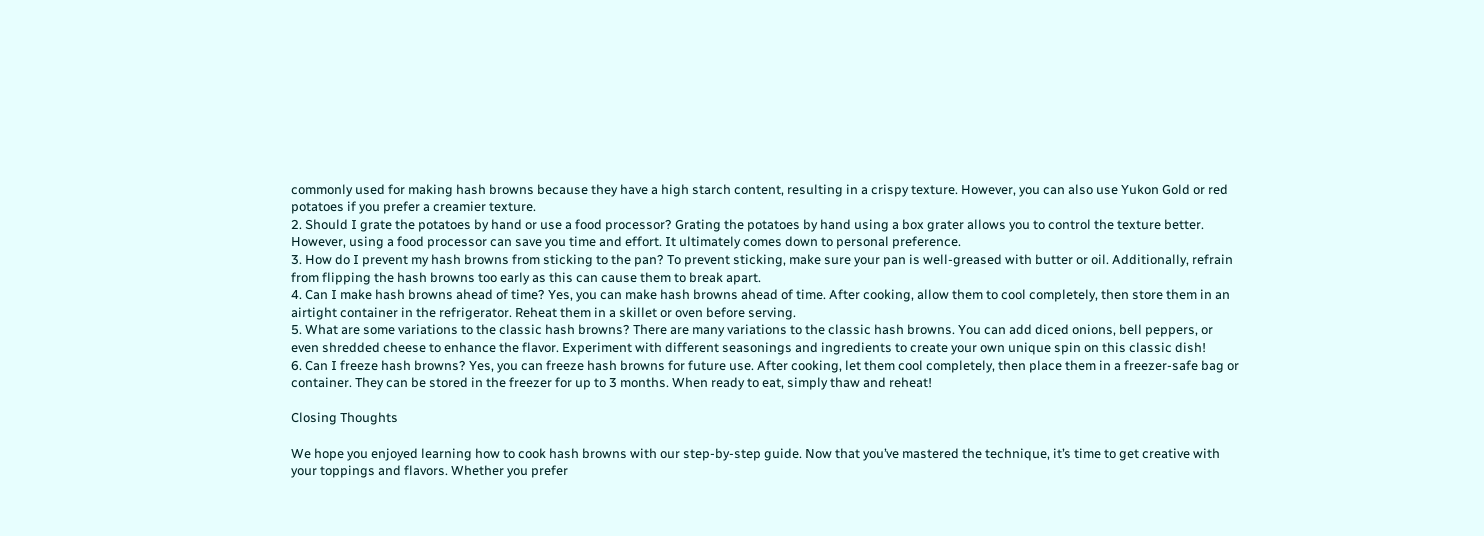commonly used for making hash browns because they have a high starch content, resulting in a crispy texture. However, you can also use Yukon Gold or red potatoes if you prefer a creamier texture.
2. Should I grate the potatoes by hand or use a food processor? Grating the potatoes by hand using a box grater allows you to control the texture better. However, using a food processor can save you time and effort. It ultimately comes down to personal preference.
3. How do I prevent my hash browns from sticking to the pan? To prevent sticking, make sure your pan is well-greased with butter or oil. Additionally, refrain from flipping the hash browns too early as this can cause them to break apart.
4. Can I make hash browns ahead of time? Yes, you can make hash browns ahead of time. After cooking, allow them to cool completely, then store them in an airtight container in the refrigerator. Reheat them in a skillet or oven before serving.
5. What are some variations to the classic hash browns? There are many variations to the classic hash browns. You can add diced onions, bell peppers, or even shredded cheese to enhance the flavor. Experiment with different seasonings and ingredients to create your own unique spin on this classic dish!
6. Can I freeze hash browns? Yes, you can freeze hash browns for future use. After cooking, let them cool completely, then place them in a freezer-safe bag or container. They can be stored in the freezer for up to 3 months. When ready to eat, simply thaw and reheat!

Closing Thoughts

We hope you enjoyed learning how to cook hash browns with our step-by-step guide. Now that you’ve mastered the technique, it’s time to get creative with your toppings and flavors. Whether you prefer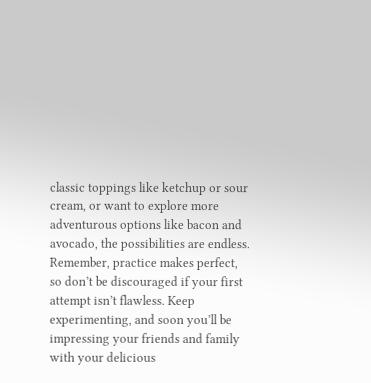classic toppings like ketchup or sour cream, or want to explore more adventurous options like bacon and avocado, the possibilities are endless. Remember, practice makes perfect, so don’t be discouraged if your first attempt isn’t flawless. Keep experimenting, and soon you’ll be impressing your friends and family with your delicious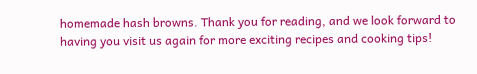homemade hash browns. Thank you for reading, and we look forward to having you visit us again for more exciting recipes and cooking tips!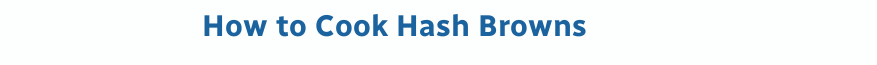How to Cook Hash Browns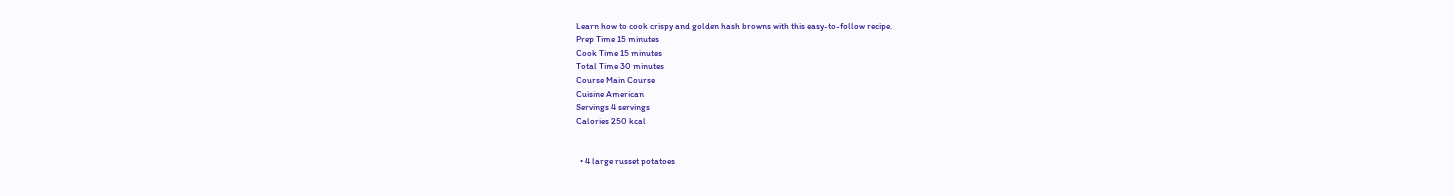Learn how to cook crispy and golden hash browns with this easy-to-follow recipe.
Prep Time 15 minutes
Cook Time 15 minutes
Total Time 30 minutes
Course Main Course
Cuisine American
Servings 4 servings
Calories 250 kcal


  • 4 large russet potatoes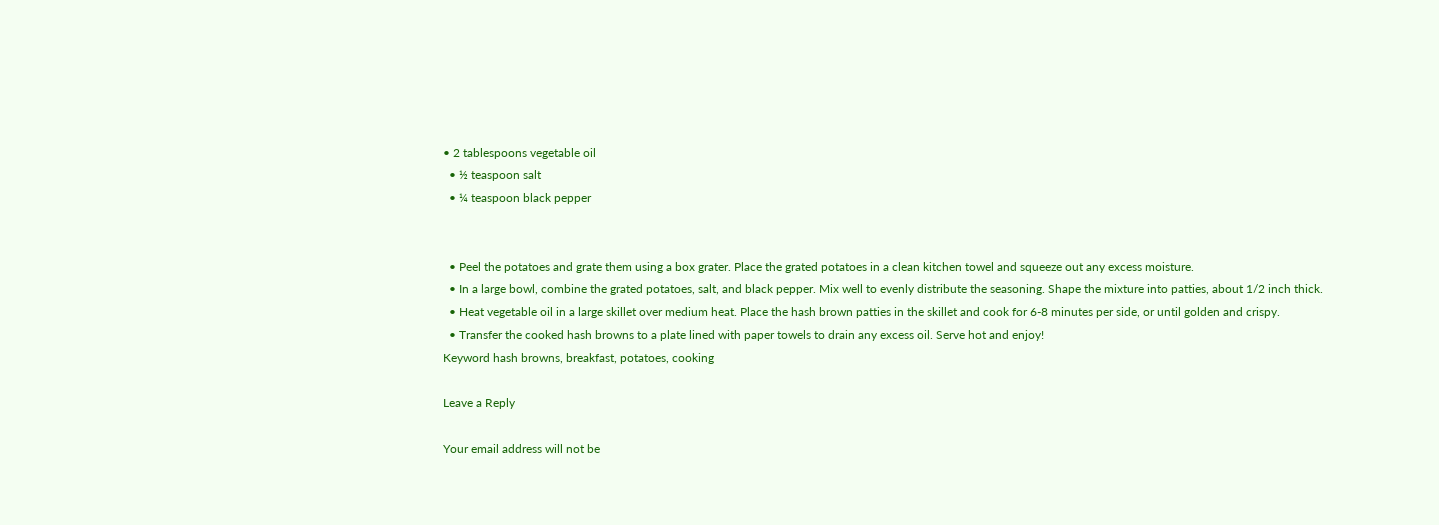• 2 tablespoons vegetable oil
  • ½ teaspoon salt
  • ¼ teaspoon black pepper


  • Peel the potatoes and grate them using a box grater. Place the grated potatoes in a clean kitchen towel and squeeze out any excess moisture.
  • In a large bowl, combine the grated potatoes, salt, and black pepper. Mix well to evenly distribute the seasoning. Shape the mixture into patties, about 1/2 inch thick.
  • Heat vegetable oil in a large skillet over medium heat. Place the hash brown patties in the skillet and cook for 6-8 minutes per side, or until golden and crispy.
  • Transfer the cooked hash browns to a plate lined with paper towels to drain any excess oil. Serve hot and enjoy!
Keyword hash browns, breakfast, potatoes, cooking

Leave a Reply

Your email address will not be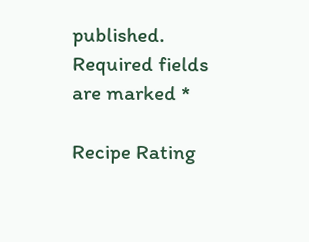published. Required fields are marked *

Recipe Rating